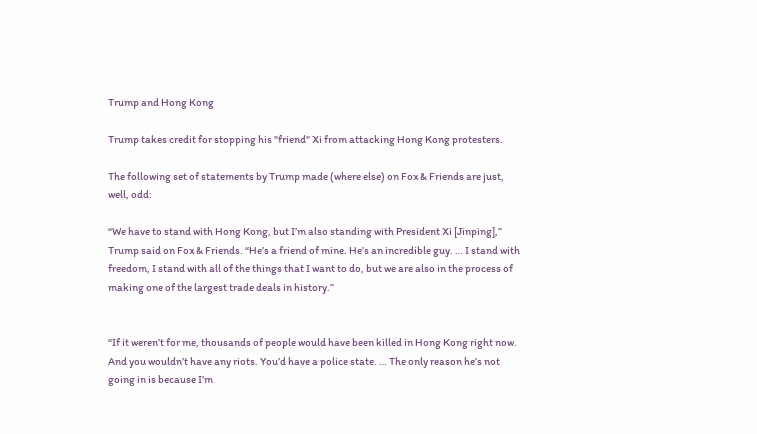Trump and Hong Kong

Trump takes credit for stopping his "friend" Xi from attacking Hong Kong protesters.

The following set of statements by Trump made (where else) on Fox & Friends are just, well, odd:

“We have to stand with Hong Kong, but I’m also standing with President Xi [Jinping],” Trump said on Fox & Friends. “He’s a friend of mine. He’s an incredible guy. … I stand with freedom, I stand with all of the things that I want to do, but we are also in the process of making one of the largest trade deals in history.”


“If it weren’t for me, thousands of people would have been killed in Hong Kong right now. And you wouldn’t have any riots. You’d have a police state. … The only reason he’s not going in is because I’m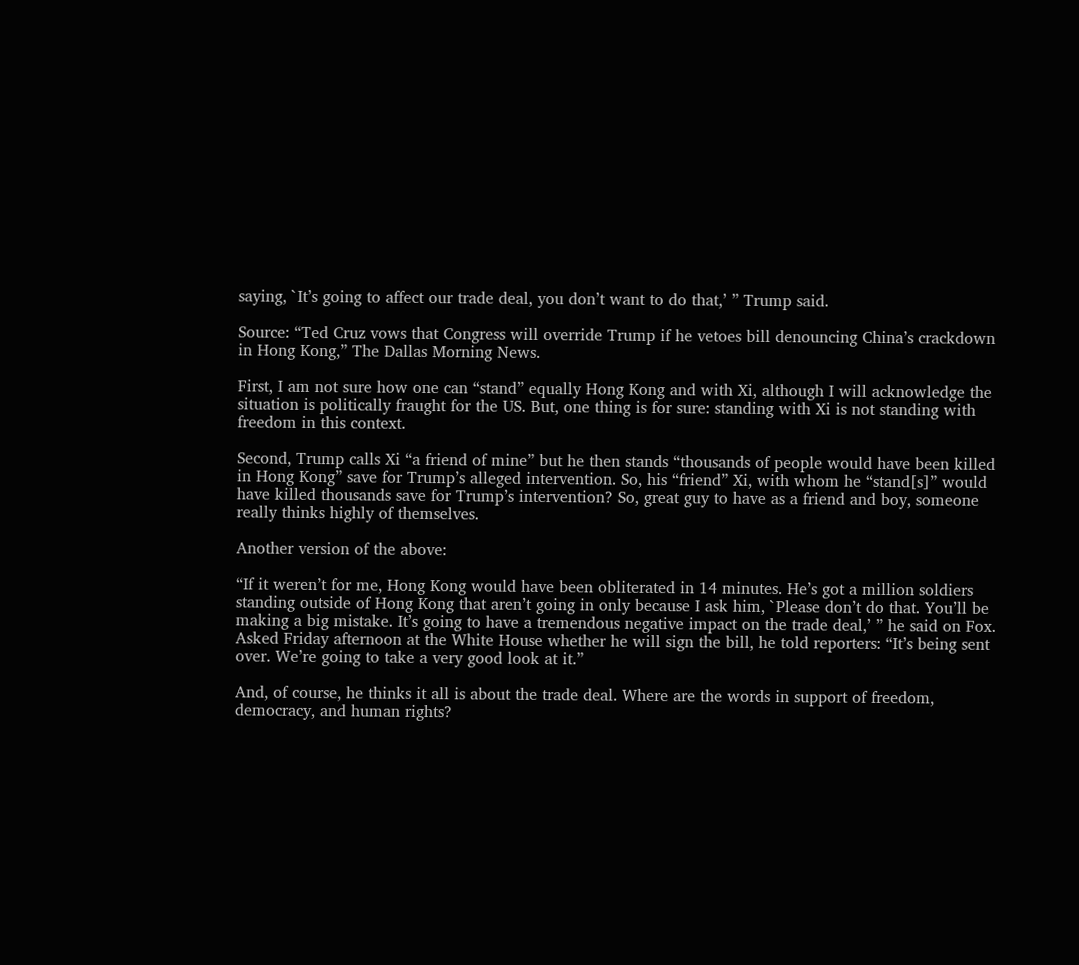saying, `It’s going to affect our trade deal, you don’t want to do that,’ ” Trump said.

Source: “Ted Cruz vows that Congress will override Trump if he vetoes bill denouncing China’s crackdown in Hong Kong,” The Dallas Morning News.

First, I am not sure how one can “stand” equally Hong Kong and with Xi, although I will acknowledge the situation is politically fraught for the US. But, one thing is for sure: standing with Xi is not standing with freedom in this context.

Second, Trump calls Xi “a friend of mine” but he then stands “thousands of people would have been killed in Hong Kong” save for Trump’s alleged intervention. So, his “friend” Xi, with whom he “stand[s]” would have killed thousands save for Trump’s intervention? So, great guy to have as a friend and boy, someone really thinks highly of themselves.

Another version of the above:

“If it weren’t for me, Hong Kong would have been obliterated in 14 minutes. He’s got a million soldiers standing outside of Hong Kong that aren’t going in only because I ask him, `Please don’t do that. You’ll be making a big mistake. It’s going to have a tremendous negative impact on the trade deal,’ ” he said on Fox. Asked Friday afternoon at the White House whether he will sign the bill, he told reporters: “It’s being sent over. We’re going to take a very good look at it.”

And, of course, he thinks it all is about the trade deal. Where are the words in support of freedom, democracy, and human rights?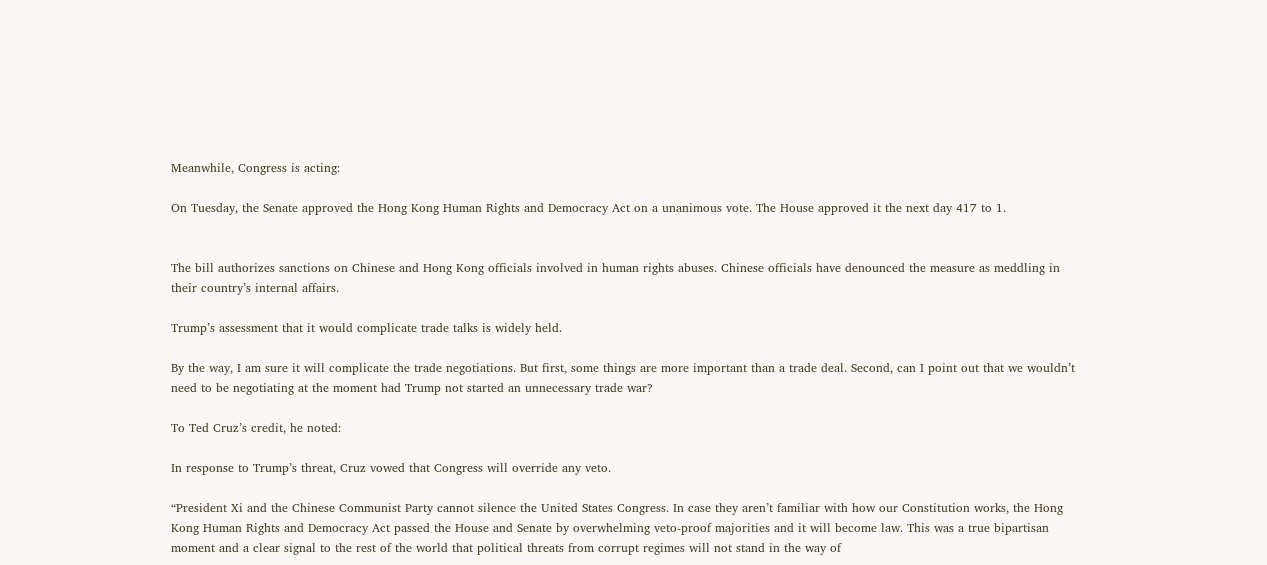Meanwhile, Congress is acting:

On Tuesday, the Senate approved the Hong Kong Human Rights and Democracy Act on a unanimous vote. The House approved it the next day 417 to 1.


The bill authorizes sanctions on Chinese and Hong Kong officials involved in human rights abuses. Chinese officials have denounced the measure as meddling in their country’s internal affairs.

Trump’s assessment that it would complicate trade talks is widely held.

By the way, I am sure it will complicate the trade negotiations. But first, some things are more important than a trade deal. Second, can I point out that we wouldn’t need to be negotiating at the moment had Trump not started an unnecessary trade war?

To Ted Cruz’s credit, he noted:

In response to Trump’s threat, Cruz vowed that Congress will override any veto.

“President Xi and the Chinese Communist Party cannot silence the United States Congress. In case they aren’t familiar with how our Constitution works, the Hong Kong Human Rights and Democracy Act passed the House and Senate by overwhelming veto-proof majorities and it will become law. This was a true bipartisan moment and a clear signal to the rest of the world that political threats from corrupt regimes will not stand in the way of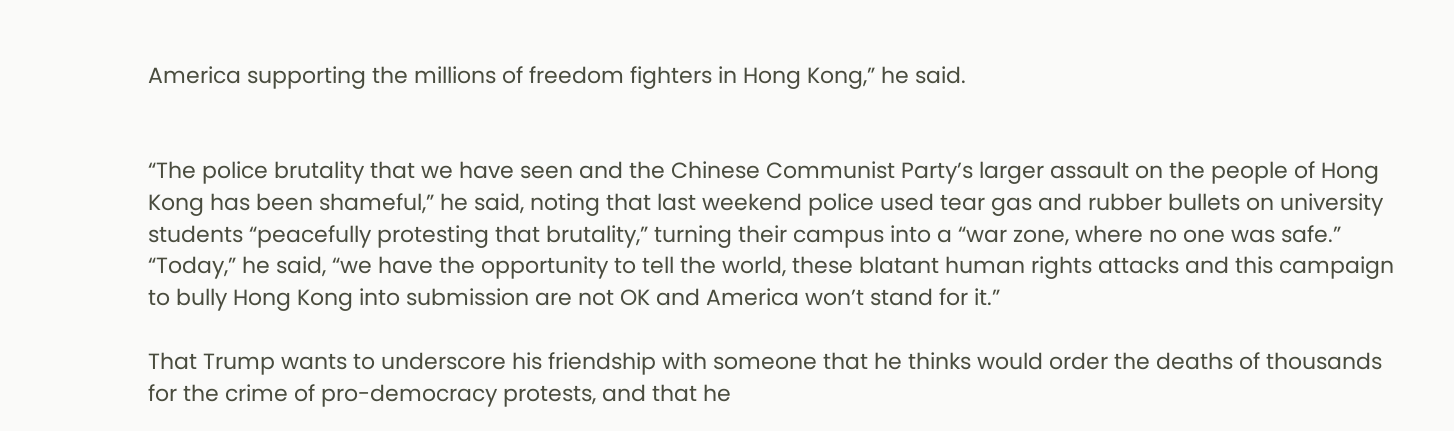America supporting the millions of freedom fighters in Hong Kong,” he said.


“The police brutality that we have seen and the Chinese Communist Party’s larger assault on the people of Hong Kong has been shameful,” he said, noting that last weekend police used tear gas and rubber bullets on university students “peacefully protesting that brutality,” turning their campus into a “war zone, where no one was safe.”
“Today,” he said, “we have the opportunity to tell the world, these blatant human rights attacks and this campaign to bully Hong Kong into submission are not OK and America won’t stand for it.”

That Trump wants to underscore his friendship with someone that he thinks would order the deaths of thousands for the crime of pro-democracy protests, and that he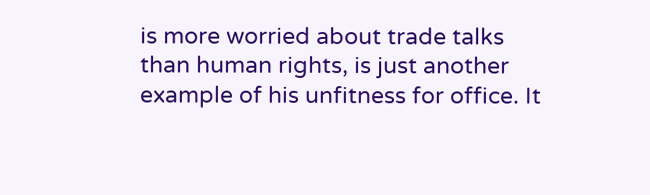is more worried about trade talks than human rights, is just another example of his unfitness for office. It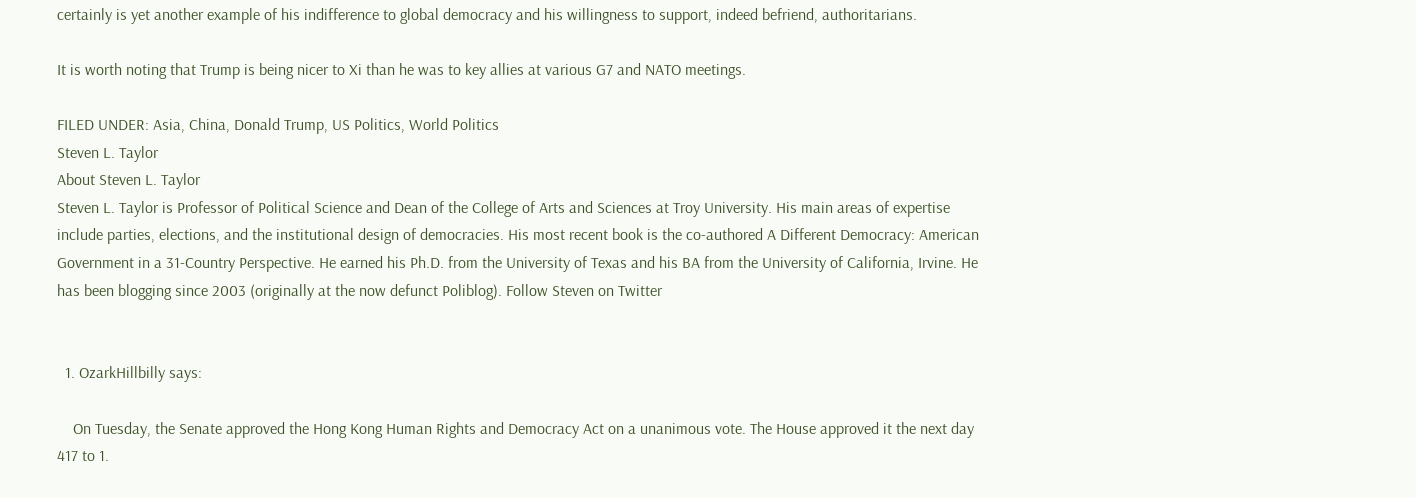certainly is yet another example of his indifference to global democracy and his willingness to support, indeed befriend, authoritarians.

It is worth noting that Trump is being nicer to Xi than he was to key allies at various G7 and NATO meetings.

FILED UNDER: Asia, China, Donald Trump, US Politics, World Politics
Steven L. Taylor
About Steven L. Taylor
Steven L. Taylor is Professor of Political Science and Dean of the College of Arts and Sciences at Troy University. His main areas of expertise include parties, elections, and the institutional design of democracies. His most recent book is the co-authored A Different Democracy: American Government in a 31-Country Perspective. He earned his Ph.D. from the University of Texas and his BA from the University of California, Irvine. He has been blogging since 2003 (originally at the now defunct Poliblog). Follow Steven on Twitter


  1. OzarkHillbilly says:

    On Tuesday, the Senate approved the Hong Kong Human Rights and Democracy Act on a unanimous vote. The House approved it the next day 417 to 1.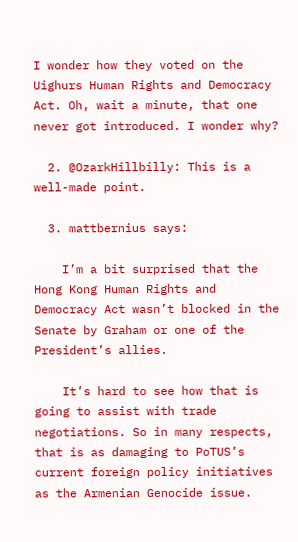I wonder how they voted on the Uighurs Human Rights and Democracy Act. Oh, wait a minute, that one never got introduced. I wonder why?

  2. @OzarkHillbilly: This is a well-made point.

  3. mattbernius says:

    I’m a bit surprised that the Hong Kong Human Rights and Democracy Act wasn’t blocked in the Senate by Graham or one of the President’s allies.

    It’s hard to see how that is going to assist with trade negotiations. So in many respects, that is as damaging to PoTUS’s current foreign policy initiatives as the Armenian Genocide issue.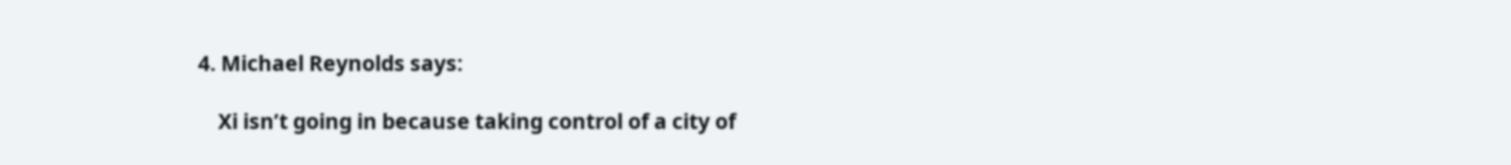4. Michael Reynolds says:

    Xi isn’t going in because taking control of a city of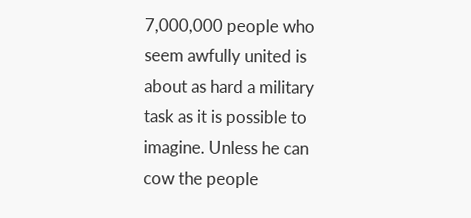7,000,000 people who seem awfully united is about as hard a military task as it is possible to imagine. Unless he can cow the people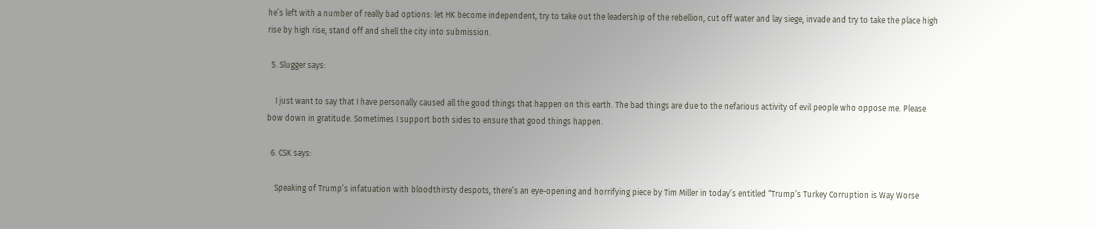he’s left with a number of really bad options: let HK become independent, try to take out the leadership of the rebellion, cut off water and lay siege, invade and try to take the place high rise by high rise, stand off and shell the city into submission.

  5. Slugger says:

    I just want to say that I have personally caused all the good things that happen on this earth. The bad things are due to the nefarious activity of evil people who oppose me. Please bow down in gratitude. Sometimes I support both sides to ensure that good things happen.

  6. CSK says:

    Speaking of Trump’s infatuation with bloodthirsty despots, there’s an eye-opening and horrifying piece by Tim Miller in today’s entitled “Trump’s Turkey Corruption is Way Worse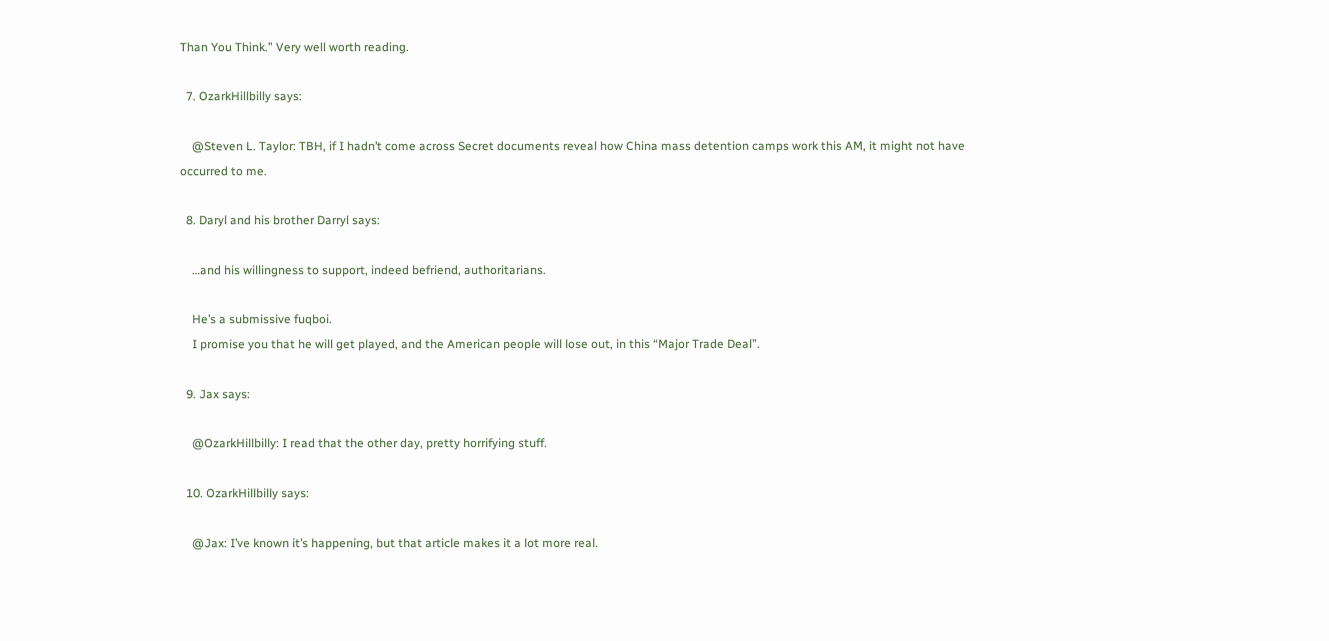Than You Think.” Very well worth reading.

  7. OzarkHillbilly says:

    @Steven L. Taylor: TBH, if I hadn’t come across Secret documents reveal how China mass detention camps work this AM, it might not have occurred to me.

  8. Daryl and his brother Darryl says:

    …and his willingness to support, indeed befriend, authoritarians.

    He’s a submissive fuqboi.
    I promise you that he will get played, and the American people will lose out, in this “Major Trade Deal”.

  9. Jax says:

    @OzarkHillbilly: I read that the other day, pretty horrifying stuff.

  10. OzarkHillbilly says:

    @Jax: I’ve known it’s happening, but that article makes it a lot more real.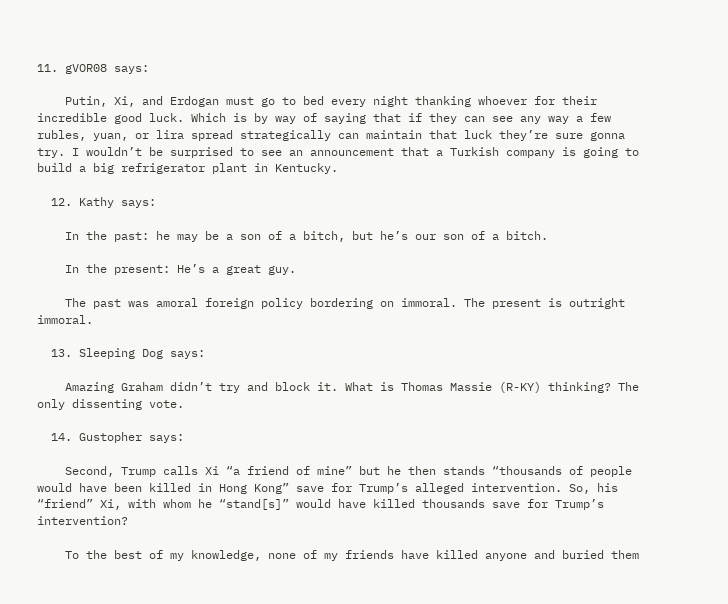11. gVOR08 says:

    Putin, Xi, and Erdogan must go to bed every night thanking whoever for their incredible good luck. Which is by way of saying that if they can see any way a few rubles, yuan, or lira spread strategically can maintain that luck they’re sure gonna try. I wouldn’t be surprised to see an announcement that a Turkish company is going to build a big refrigerator plant in Kentucky.

  12. Kathy says:

    In the past: he may be a son of a bitch, but he’s our son of a bitch.

    In the present: He’s a great guy.

    The past was amoral foreign policy bordering on immoral. The present is outright immoral.

  13. Sleeping Dog says:

    Amazing Graham didn’t try and block it. What is Thomas Massie (R-KY) thinking? The only dissenting vote.

  14. Gustopher says:

    Second, Trump calls Xi “a friend of mine” but he then stands “thousands of people would have been killed in Hong Kong” save for Trump’s alleged intervention. So, his “friend” Xi, with whom he “stand[s]” would have killed thousands save for Trump’s intervention?

    To the best of my knowledge, none of my friends have killed anyone and buried them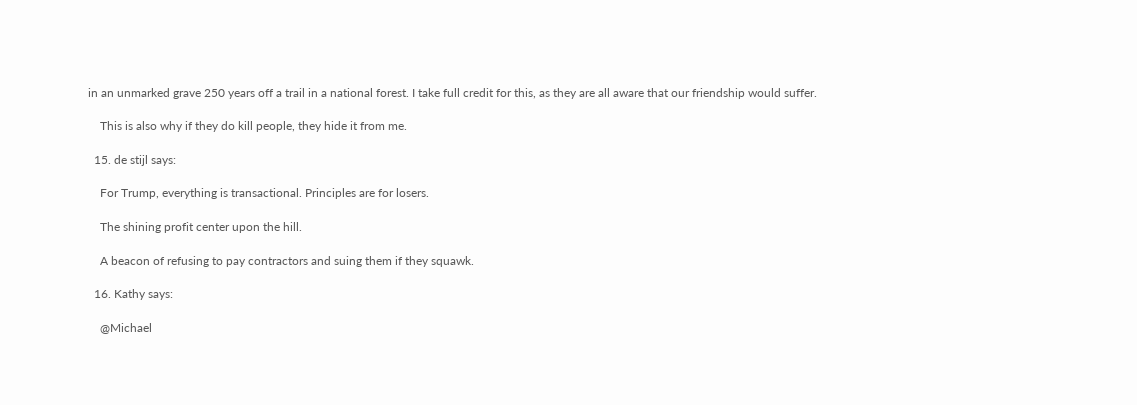in an unmarked grave 250 years off a trail in a national forest. I take full credit for this, as they are all aware that our friendship would suffer.

    This is also why if they do kill people, they hide it from me.

  15. de stijl says:

    For Trump, everything is transactional. Principles are for losers.

    The shining profit center upon the hill.

    A beacon of refusing to pay contractors and suing them if they squawk.

  16. Kathy says:

    @Michael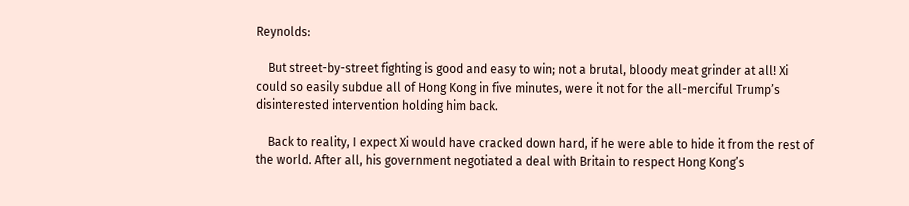Reynolds:

    But street-by-street fighting is good and easy to win; not a brutal, bloody meat grinder at all! Xi could so easily subdue all of Hong Kong in five minutes, were it not for the all-merciful Trump’s disinterested intervention holding him back.

    Back to reality, I expect Xi would have cracked down hard, if he were able to hide it from the rest of the world. After all, his government negotiated a deal with Britain to respect Hong Kong’s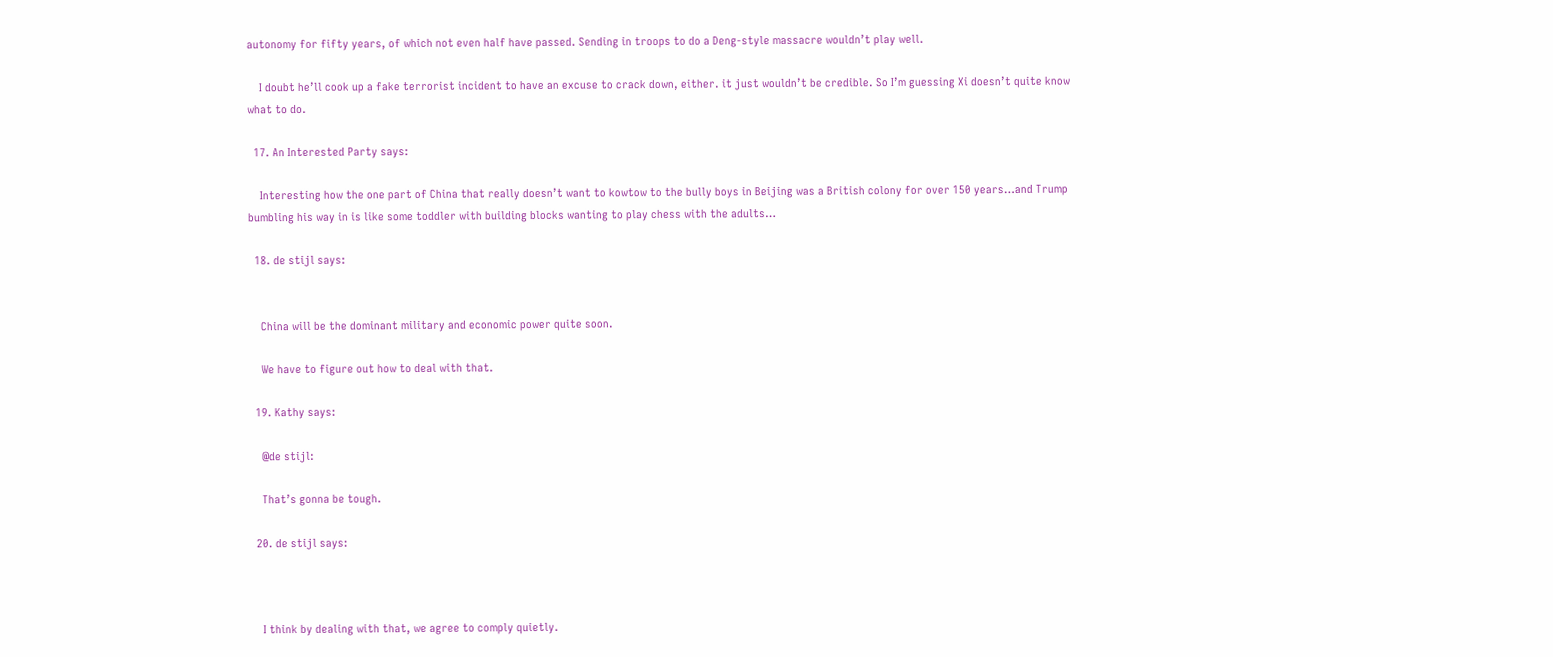autonomy for fifty years, of which not even half have passed. Sending in troops to do a Deng-style massacre wouldn’t play well.

    I doubt he’ll cook up a fake terrorist incident to have an excuse to crack down, either. it just wouldn’t be credible. So I’m guessing Xi doesn’t quite know what to do.

  17. An Interested Party says:

    Interesting how the one part of China that really doesn’t want to kowtow to the bully boys in Beijing was a British colony for over 150 years…and Trump bumbling his way in is like some toddler with building blocks wanting to play chess with the adults…

  18. de stijl says:


    China will be the dominant military and economic power quite soon.

    We have to figure out how to deal with that.

  19. Kathy says:

    @de stijl:

    That’s gonna be tough.

  20. de stijl says:



    I think by dealing with that, we agree to comply quietly.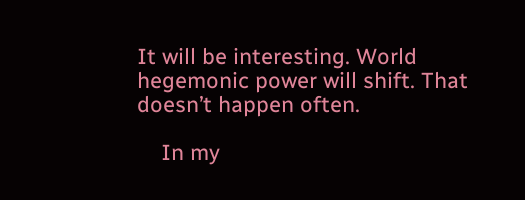It will be interesting. World hegemonic power will shift. That doesn’t happen often.

    In my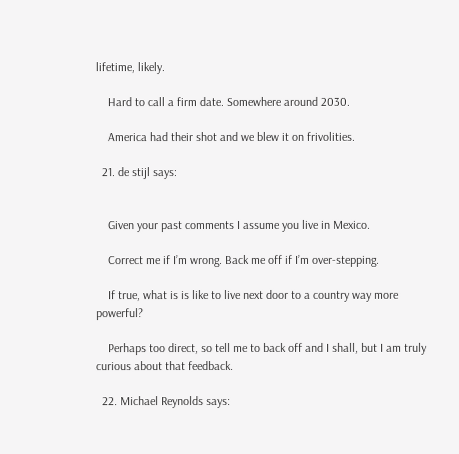lifetime, likely.

    Hard to call a firm date. Somewhere around 2030.

    America had their shot and we blew it on frivolities.

  21. de stijl says:


    Given your past comments I assume you live in Mexico.

    Correct me if I’m wrong. Back me off if I’m over-stepping.

    If true, what is is like to live next door to a country way more powerful?

    Perhaps too direct, so tell me to back off and I shall, but I am truly curious about that feedback.

  22. Michael Reynolds says: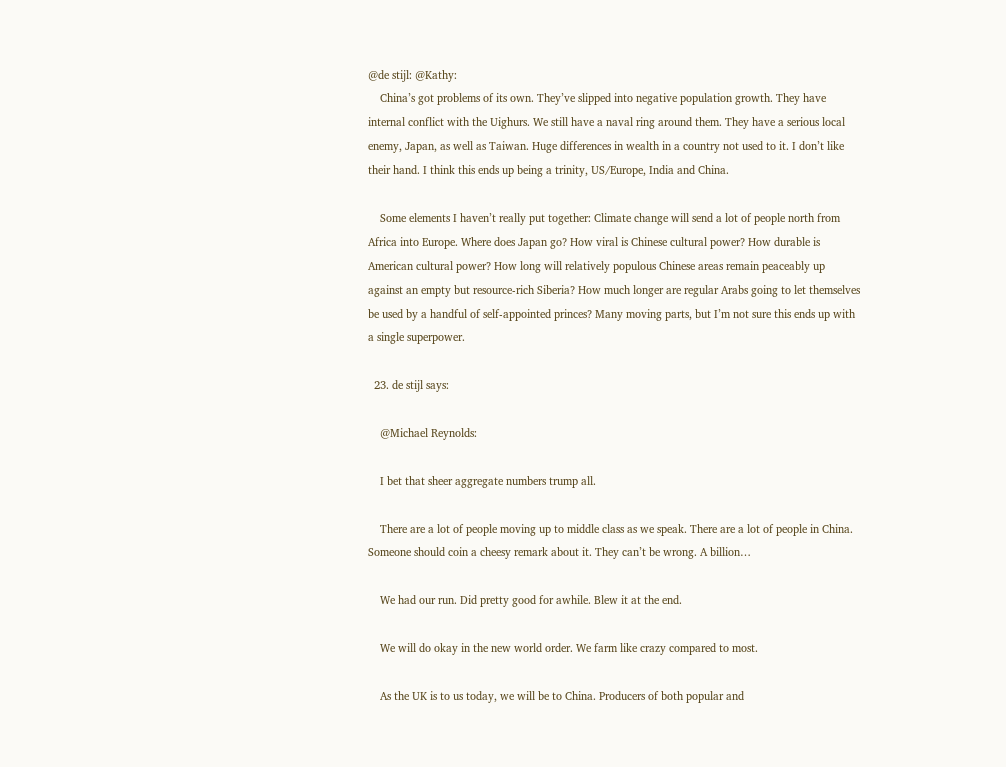@de stijl: @Kathy:
    China’s got problems of its own. They’ve slipped into negative population growth. They have internal conflict with the Uighurs. We still have a naval ring around them. They have a serious local enemy, Japan, as well as Taiwan. Huge differences in wealth in a country not used to it. I don’t like their hand. I think this ends up being a trinity, US/Europe, India and China.

    Some elements I haven’t really put together: Climate change will send a lot of people north from Africa into Europe. Where does Japan go? How viral is Chinese cultural power? How durable is American cultural power? How long will relatively populous Chinese areas remain peaceably up against an empty but resource-rich Siberia? How much longer are regular Arabs going to let themselves be used by a handful of self-appointed princes? Many moving parts, but I’m not sure this ends up with a single superpower.

  23. de stijl says:

    @Michael Reynolds:

    I bet that sheer aggregate numbers trump all.

    There are a lot of people moving up to middle class as we speak. There are a lot of people in China. Someone should coin a cheesy remark about it. They can’t be wrong. A billion…

    We had our run. Did pretty good for awhile. Blew it at the end.

    We will do okay in the new world order. We farm like crazy compared to most.

    As the UK is to us today, we will be to China. Producers of both popular and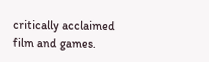critically acclaimed film and games.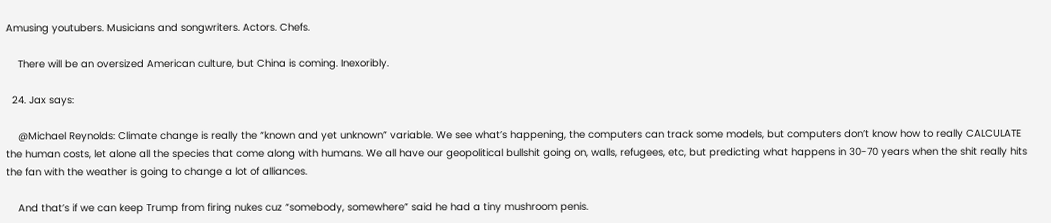Amusing youtubers. Musicians and songwriters. Actors. Chefs.

    There will be an oversized American culture, but China is coming. Inexoribly.

  24. Jax says:

    @Michael Reynolds: Climate change is really the “known and yet unknown” variable. We see what’s happening, the computers can track some models, but computers don’t know how to really CALCULATE the human costs, let alone all the species that come along with humans. We all have our geopolitical bullshit going on, walls, refugees, etc, but predicting what happens in 30-70 years when the shit really hits the fan with the weather is going to change a lot of alliances.

    And that’s if we can keep Trump from firing nukes cuz “somebody, somewhere” said he had a tiny mushroom penis.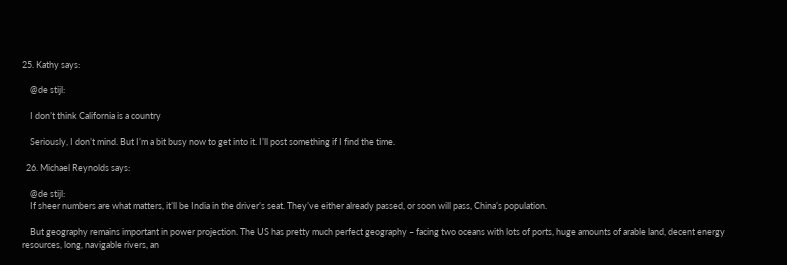25. Kathy says:

    @de stijl:

    I don’t think California is a country

    Seriously, I don’t mind. But I’m a bit busy now to get into it. I’ll post something if I find the time.

  26. Michael Reynolds says:

    @de stijl:
    If sheer numbers are what matters, it’ll be India in the driver’s seat. They’ve either already passed, or soon will pass, China’s population.

    But geography remains important in power projection. The US has pretty much perfect geography – facing two oceans with lots of ports, huge amounts of arable land, decent energy resources, long, navigable rivers, an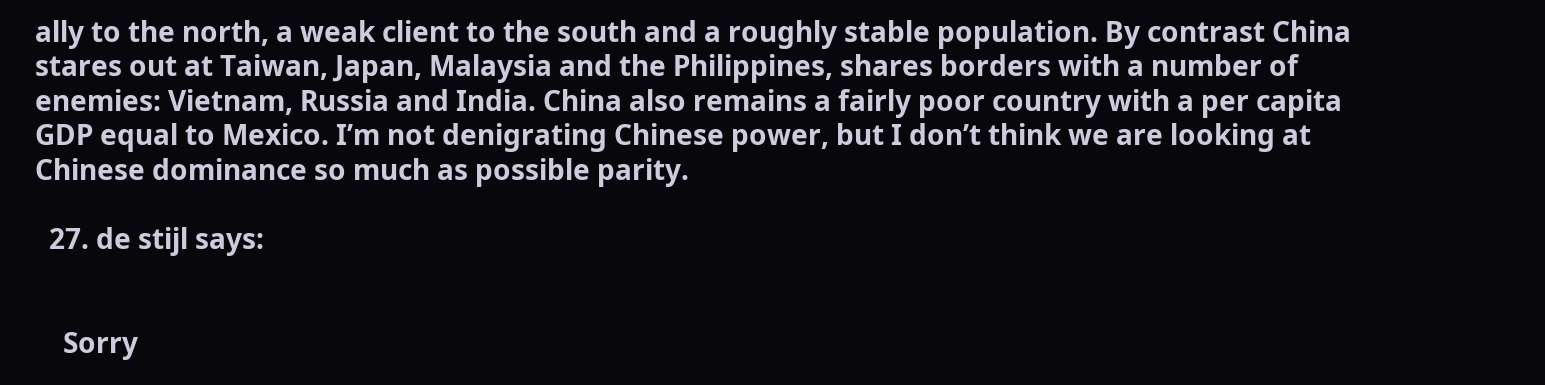ally to the north, a weak client to the south and a roughly stable population. By contrast China stares out at Taiwan, Japan, Malaysia and the Philippines, shares borders with a number of enemies: Vietnam, Russia and India. China also remains a fairly poor country with a per capita GDP equal to Mexico. I’m not denigrating Chinese power, but I don’t think we are looking at Chinese dominance so much as possible parity.

  27. de stijl says:


    Sorry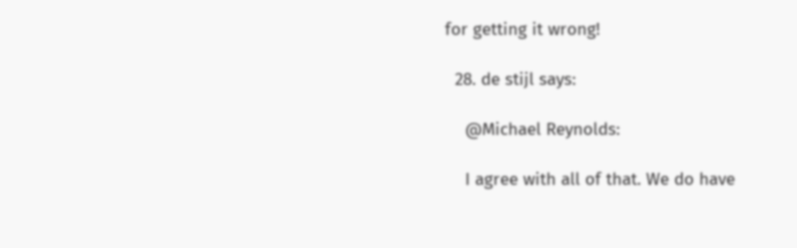for getting it wrong!

  28. de stijl says:

    @Michael Reynolds:

    I agree with all of that. We do have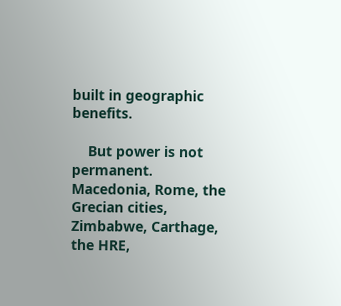built in geographic benefits.

    But power is not permanent. Macedonia, Rome, the Grecian cities, Zimbabwe, Carthage, the HRE,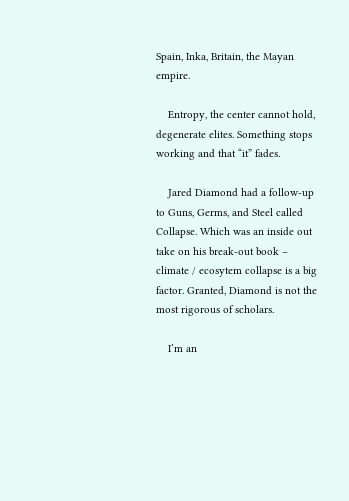Spain, Inka, Britain, the Mayan empire.

    Entropy, the center cannot hold, degenerate elites. Something stops working and that “it” fades.

    Jared Diamond had a follow-up to Guns, Germs, and Steel called Collapse. Which was an inside out take on his break-out book – climate / ecosytem collapse is a big factor. Granted, Diamond is not the most rigorous of scholars.

    I’m an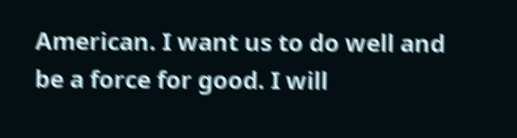American. I want us to do well and be a force for good. I will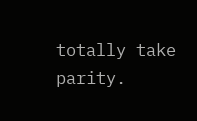totally take parity.